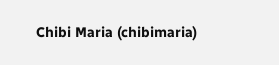Chibi Maria (chibimaria)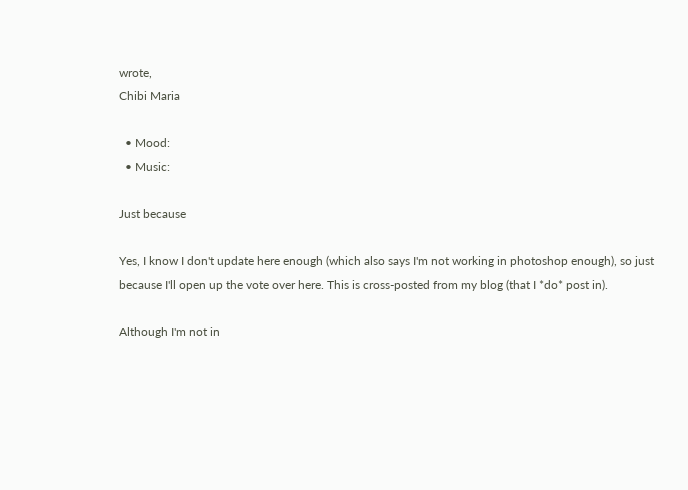wrote,
Chibi Maria

  • Mood:
  • Music:

Just because

Yes, I know I don't update here enough (which also says I'm not working in photoshop enough), so just because I'll open up the vote over here. This is cross-posted from my blog (that I *do* post in).

Although I'm not in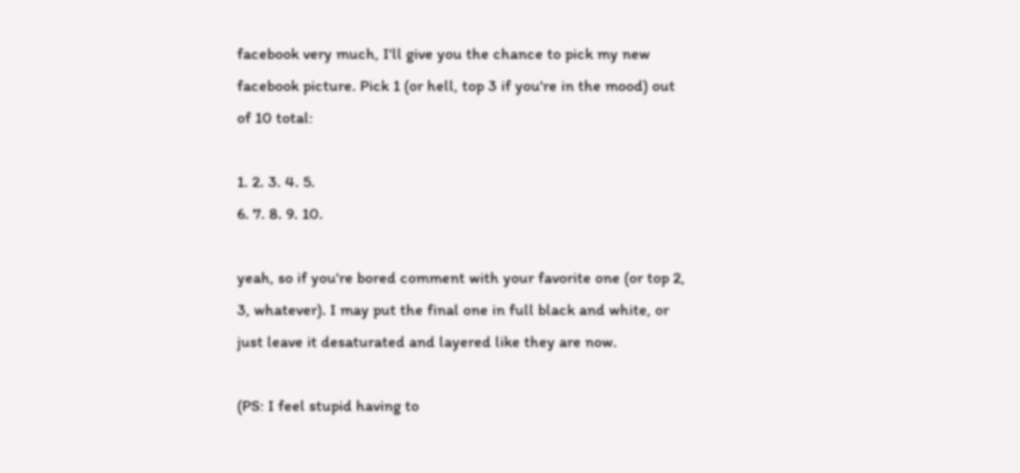facebook very much, I'll give you the chance to pick my new facebook picture. Pick 1 (or hell, top 3 if you're in the mood) out of 10 total:

1. 2. 3. 4. 5.
6. 7. 8. 9. 10.

yeah, so if you're bored comment with your favorite one (or top 2, 3, whatever). I may put the final one in full black and white, or just leave it desaturated and layered like they are now.

(PS: I feel stupid having to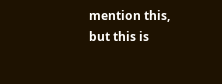mention this, but this is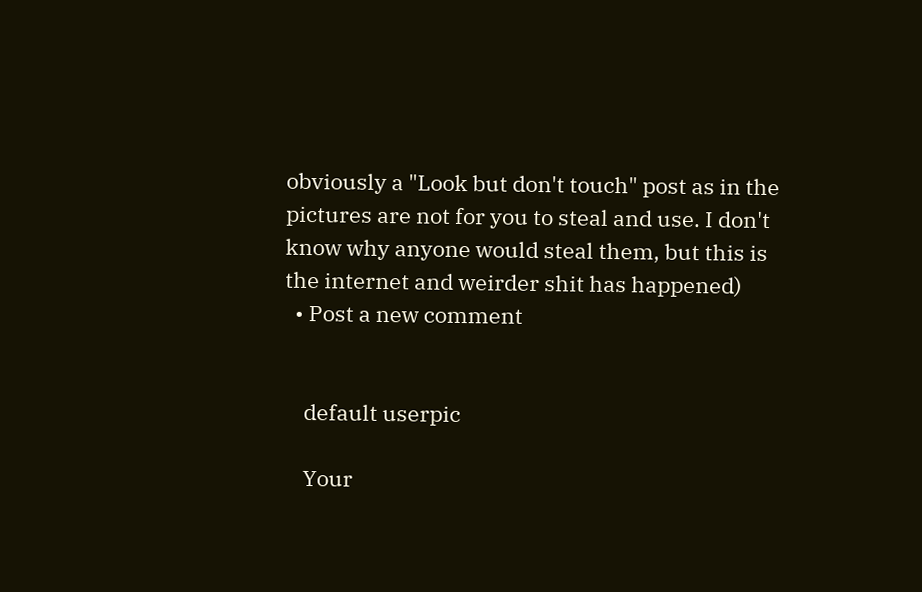obviously a "Look but don't touch" post as in the pictures are not for you to steal and use. I don't know why anyone would steal them, but this is the internet and weirder shit has happened)
  • Post a new comment


    default userpic

    Your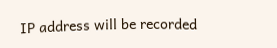IP address will be recorded